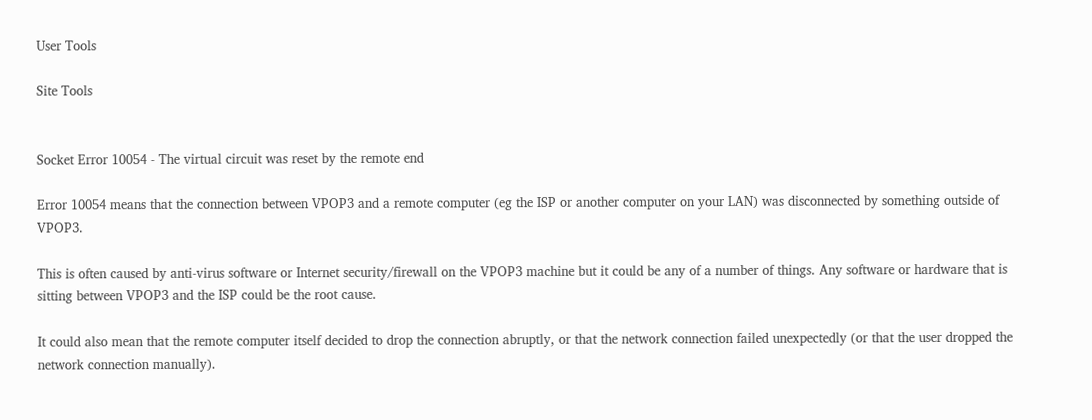User Tools

Site Tools


Socket Error 10054 - The virtual circuit was reset by the remote end

Error 10054 means that the connection between VPOP3 and a remote computer (eg the ISP or another computer on your LAN) was disconnected by something outside of VPOP3.

This is often caused by anti-virus software or Internet security/firewall on the VPOP3 machine but it could be any of a number of things. Any software or hardware that is sitting between VPOP3 and the ISP could be the root cause.

It could also mean that the remote computer itself decided to drop the connection abruptly, or that the network connection failed unexpectedly (or that the user dropped the network connection manually).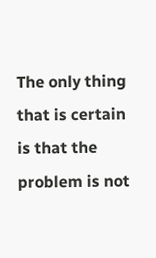The only thing that is certain is that the problem is not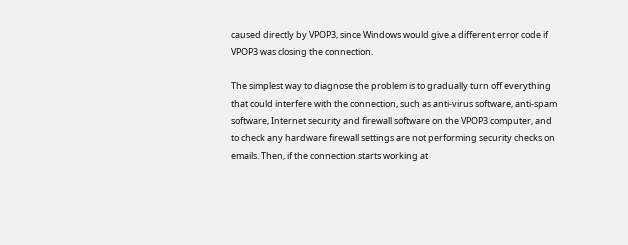caused directly by VPOP3, since Windows would give a different error code if VPOP3 was closing the connection.

The simplest way to diagnose the problem is to gradually turn off everything that could interfere with the connection, such as anti-virus software, anti-spam software, Internet security and firewall software on the VPOP3 computer, and to check any hardware firewall settings are not performing security checks on emails. Then, if the connection starts working at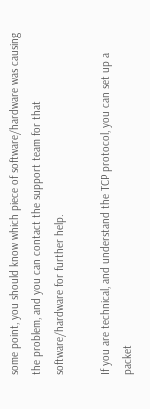some point, you should know which piece of software/hardware was causing the problem, and you can contact the support team for that software/hardware for further help.

If you are technical, and understand the TCP protocol, you can set up a packet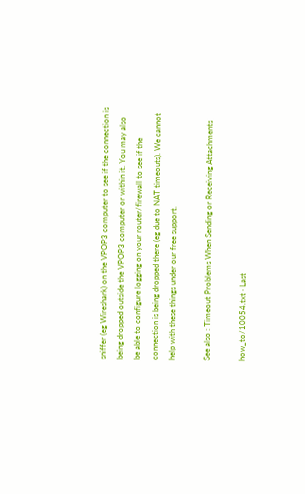sniffer (eg Wireshark) on the VPOP3 computer to see if the connection is being dropped outside the VPOP3 computer or within it. You may also be able to configure logging on your router/firewall to see if the connection is being dropped there (eg due to NAT timeouts). We cannot help with these things under our free support.

See also : Timeout Problems When Sending or Receiving Attachments

how_to/10054.txt · Last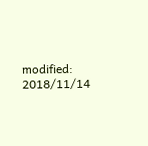modified: 2018/11/14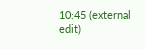10:45 (external edit)